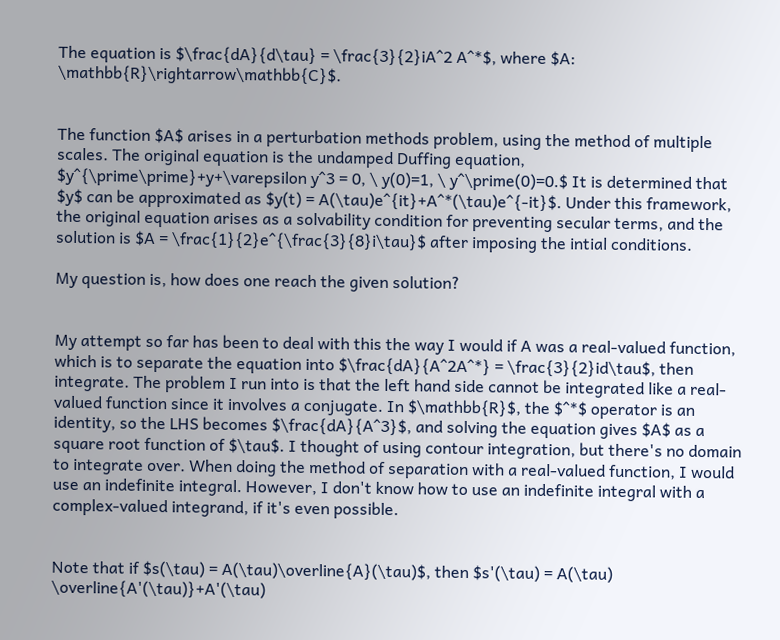The equation is $\frac{dA}{d\tau} = \frac{3}{2}iA^2 A^*$, where $A: \mathbb{R}\rightarrow\mathbb{C}$.


The function $A$ arises in a perturbation methods problem, using the method of multiple scales. The original equation is the undamped Duffing equation, $y^{\prime\prime}+y+\varepsilon y^3 = 0, \ y(0)=1, \ y^\prime(0)=0.$ It is determined that $y$ can be approximated as $y(t) = A(\tau)e^{it}+A^*(\tau)e^{-it}$. Under this framework, the original equation arises as a solvability condition for preventing secular terms, and the solution is $A = \frac{1}{2}e^{\frac{3}{8}i\tau}$ after imposing the intial conditions.

My question is, how does one reach the given solution?


My attempt so far has been to deal with this the way I would if A was a real-valued function, which is to separate the equation into $\frac{dA}{A^2A^*} = \frac{3}{2}id\tau$, then integrate. The problem I run into is that the left hand side cannot be integrated like a real-valued function since it involves a conjugate. In $\mathbb{R}$, the $^*$ operator is an identity, so the LHS becomes $\frac{dA}{A^3}$, and solving the equation gives $A$ as a square root function of $\tau$. I thought of using contour integration, but there's no domain to integrate over. When doing the method of separation with a real-valued function, I would use an indefinite integral. However, I don't know how to use an indefinite integral with a complex-valued integrand, if it's even possible.


Note that if $s(\tau) = A(\tau)\overline{A}(\tau)$, then $s'(\tau) = A(\tau) \overline{A'(\tau)}+A'(\tau)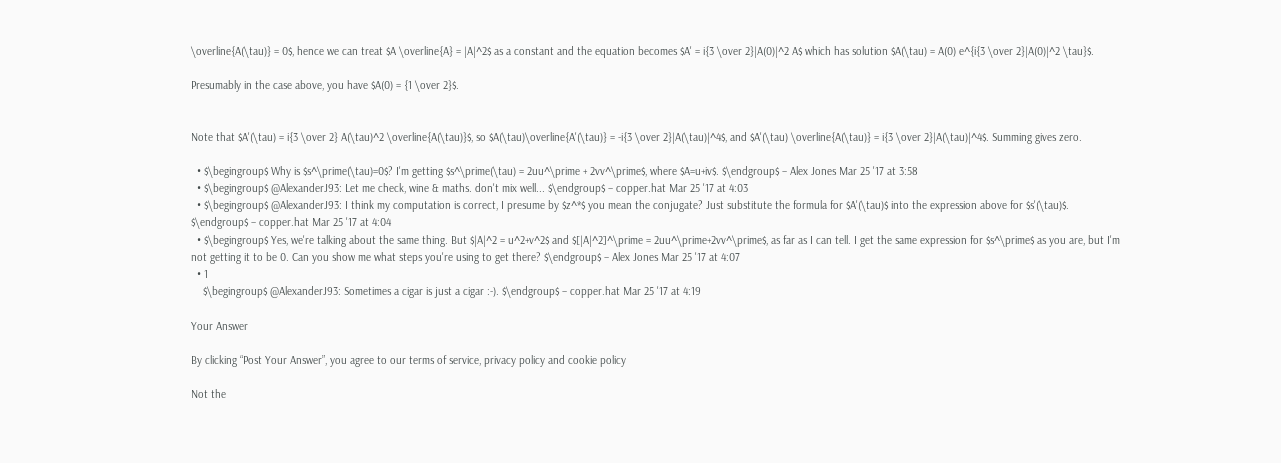\overline{A(\tau)} = 0$, hence we can treat $A \overline{A} = |A|^2$ as a constant and the equation becomes $A' = i{3 \over 2}|A(0)|^2 A$ which has solution $A(\tau) = A(0) e^{i{3 \over 2}|A(0)|^2 \tau}$.

Presumably in the case above, you have $A(0) = {1 \over 2}$.


Note that $A'(\tau) = i{3 \over 2} A(\tau)^2 \overline{A(\tau)}$, so $A(\tau)\overline{A'(\tau)} = -i{3 \over 2}|A(\tau)|^4$, and $A'(\tau) \overline{A(\tau)} = i{3 \over 2}|A(\tau)|^4$. Summing gives zero.

  • $\begingroup$ Why is $s^\prime(\tau)=0$? I'm getting $s^\prime(\tau) = 2uu^\prime + 2vv^\prime$, where $A=u+iv$. $\endgroup$ – Alex Jones Mar 25 '17 at 3:58
  • $\begingroup$ @AlexanderJ93: Let me check, wine & maths. don't mix well... $\endgroup$ – copper.hat Mar 25 '17 at 4:03
  • $\begingroup$ @AlexanderJ93: I think my computation is correct, I presume by $z^*$ you mean the conjugate? Just substitute the formula for $A'(\tau)$ into the expression above for $s'(\tau)$. $\endgroup$ – copper.hat Mar 25 '17 at 4:04
  • $\begingroup$ Yes, we're talking about the same thing. But $|A|^2 = u^2+v^2$ and $[|A|^2]^\prime = 2uu^\prime+2vv^\prime$, as far as I can tell. I get the same expression for $s^\prime$ as you are, but I'm not getting it to be 0. Can you show me what steps you're using to get there? $\endgroup$ – Alex Jones Mar 25 '17 at 4:07
  • 1
    $\begingroup$ @AlexanderJ93: Sometimes a cigar is just a cigar :-). $\endgroup$ – copper.hat Mar 25 '17 at 4:19

Your Answer

By clicking “Post Your Answer”, you agree to our terms of service, privacy policy and cookie policy

Not the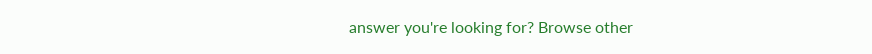answer you're looking for? Browse other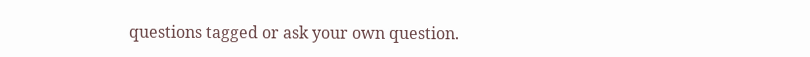questions tagged or ask your own question.